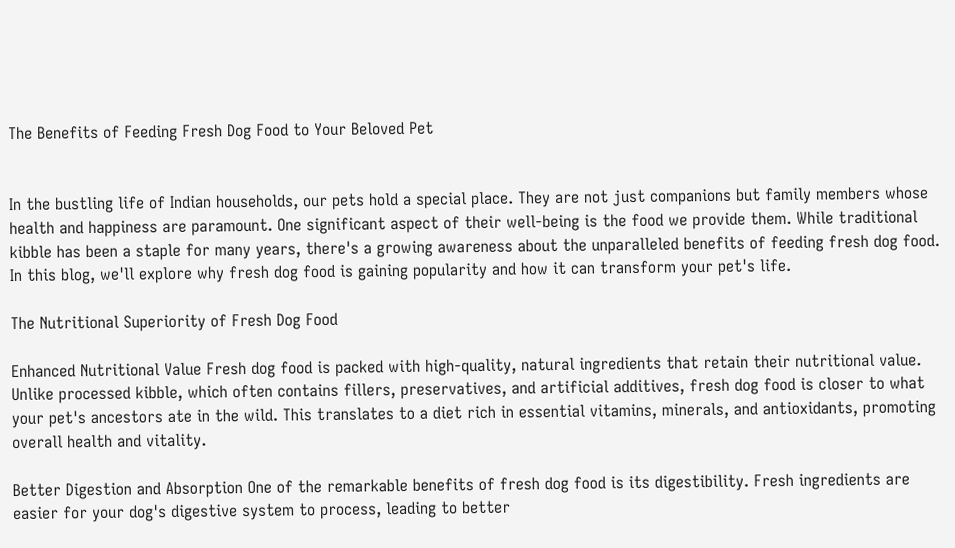The Benefits of Feeding Fresh Dog Food to Your Beloved Pet


In the bustling life of Indian households, our pets hold a special place. They are not just companions but family members whose health and happiness are paramount. One significant aspect of their well-being is the food we provide them. While traditional kibble has been a staple for many years, there's a growing awareness about the unparalleled benefits of feeding fresh dog food. In this blog, we'll explore why fresh dog food is gaining popularity and how it can transform your pet's life.

The Nutritional Superiority of Fresh Dog Food

Enhanced Nutritional Value Fresh dog food is packed with high-quality, natural ingredients that retain their nutritional value. Unlike processed kibble, which often contains fillers, preservatives, and artificial additives, fresh dog food is closer to what your pet's ancestors ate in the wild. This translates to a diet rich in essential vitamins, minerals, and antioxidants, promoting overall health and vitality.

Better Digestion and Absorption One of the remarkable benefits of fresh dog food is its digestibility. Fresh ingredients are easier for your dog's digestive system to process, leading to better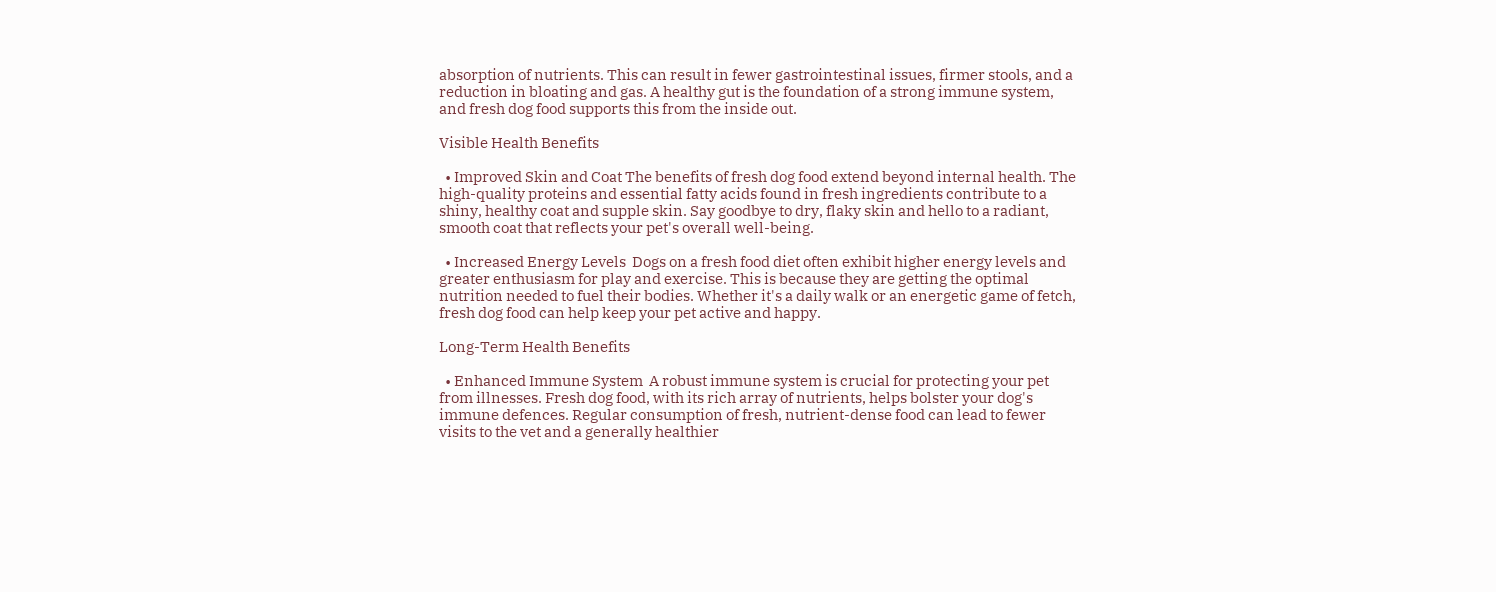absorption of nutrients. This can result in fewer gastrointestinal issues, firmer stools, and a reduction in bloating and gas. A healthy gut is the foundation of a strong immune system, and fresh dog food supports this from the inside out.

Visible Health Benefits

  • Improved Skin and Coat The benefits of fresh dog food extend beyond internal health. The high-quality proteins and essential fatty acids found in fresh ingredients contribute to a shiny, healthy coat and supple skin. Say goodbye to dry, flaky skin and hello to a radiant, smooth coat that reflects your pet's overall well-being.

  • Increased Energy Levels  Dogs on a fresh food diet often exhibit higher energy levels and greater enthusiasm for play and exercise. This is because they are getting the optimal nutrition needed to fuel their bodies. Whether it's a daily walk or an energetic game of fetch, fresh dog food can help keep your pet active and happy.

Long-Term Health Benefits

  • Enhanced Immune System  A robust immune system is crucial for protecting your pet from illnesses. Fresh dog food, with its rich array of nutrients, helps bolster your dog's immune defences. Regular consumption of fresh, nutrient-dense food can lead to fewer visits to the vet and a generally healthier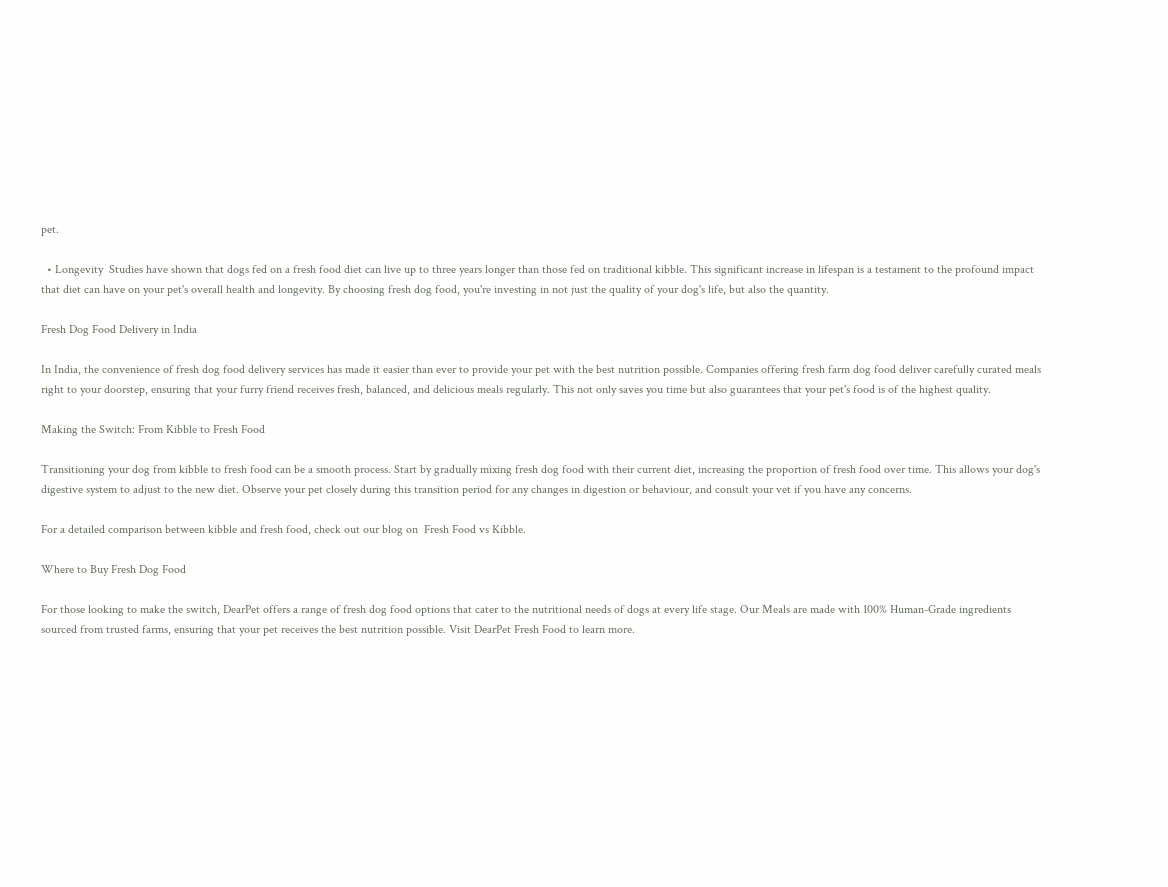pet.

  • Longevity  Studies have shown that dogs fed on a fresh food diet can live up to three years longer than those fed on traditional kibble. This significant increase in lifespan is a testament to the profound impact that diet can have on your pet's overall health and longevity. By choosing fresh dog food, you're investing in not just the quality of your dog's life, but also the quantity.

Fresh Dog Food Delivery in India

In India, the convenience of fresh dog food delivery services has made it easier than ever to provide your pet with the best nutrition possible. Companies offering fresh farm dog food deliver carefully curated meals right to your doorstep, ensuring that your furry friend receives fresh, balanced, and delicious meals regularly. This not only saves you time but also guarantees that your pet's food is of the highest quality.

Making the Switch: From Kibble to Fresh Food

Transitioning your dog from kibble to fresh food can be a smooth process. Start by gradually mixing fresh dog food with their current diet, increasing the proportion of fresh food over time. This allows your dog's digestive system to adjust to the new diet. Observe your pet closely during this transition period for any changes in digestion or behaviour, and consult your vet if you have any concerns.

For a detailed comparison between kibble and fresh food, check out our blog on  Fresh Food vs Kibble.

Where to Buy Fresh Dog Food

For those looking to make the switch, DearPet offers a range of fresh dog food options that cater to the nutritional needs of dogs at every life stage. Our Meals are made with 100% Human-Grade ingredients sourced from trusted farms, ensuring that your pet receives the best nutrition possible. Visit DearPet Fresh Food to learn more.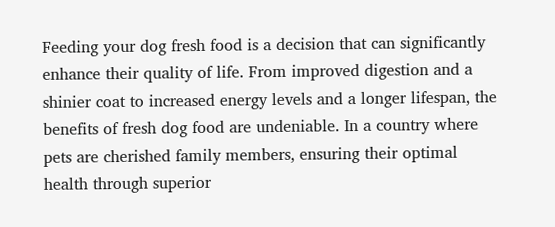Feeding your dog fresh food is a decision that can significantly enhance their quality of life. From improved digestion and a shinier coat to increased energy levels and a longer lifespan, the benefits of fresh dog food are undeniable. In a country where pets are cherished family members, ensuring their optimal health through superior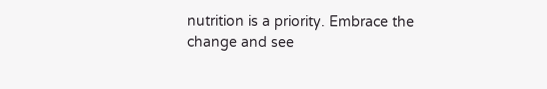nutrition is a priority. Embrace the change and see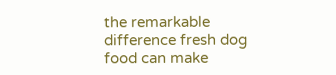the remarkable difference fresh dog food can make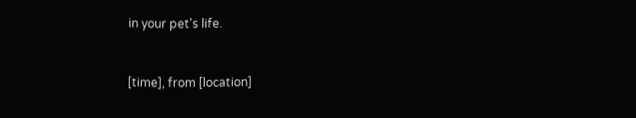in your pet's life.


[time], from [location]